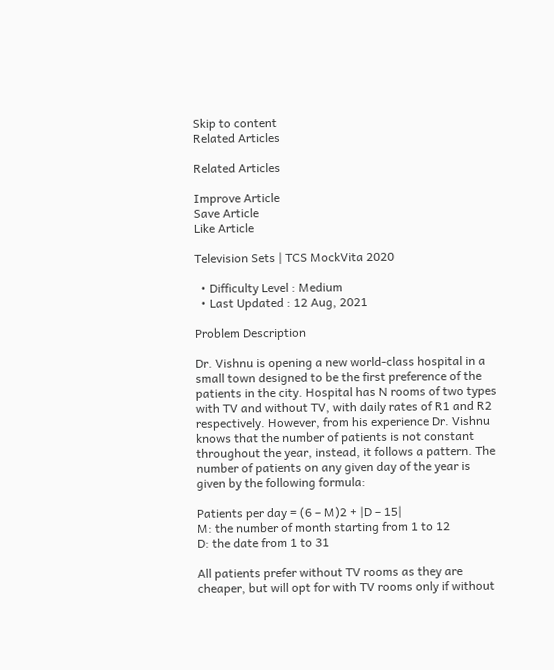Skip to content
Related Articles

Related Articles

Improve Article
Save Article
Like Article

Television Sets | TCS MockVita 2020

  • Difficulty Level : Medium
  • Last Updated : 12 Aug, 2021

Problem Description

Dr. Vishnu is opening a new world-class hospital in a small town designed to be the first preference of the patients in the city. Hospital has N rooms of two types with TV and without TV, with daily rates of R1 and R2 respectively. However, from his experience Dr. Vishnu knows that the number of patients is not constant throughout the year, instead, it follows a pattern. The number of patients on any given day of the year is given by the following formula:

Patients per day = (6 – M)2 + |D – 15|
M: the number of month starting from 1 to 12
D: the date from 1 to 31

All patients prefer without TV rooms as they are cheaper, but will opt for with TV rooms only if without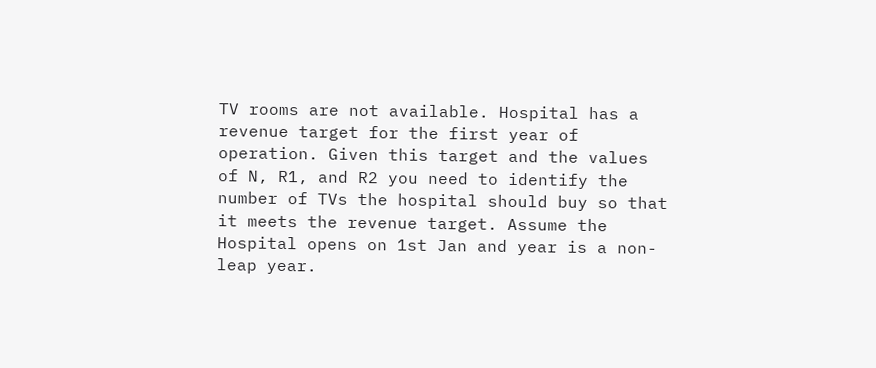TV rooms are not available. Hospital has a revenue target for the first year of operation. Given this target and the values of N, R1, and R2 you need to identify the number of TVs the hospital should buy so that it meets the revenue target. Assume the Hospital opens on 1st Jan and year is a non-leap year.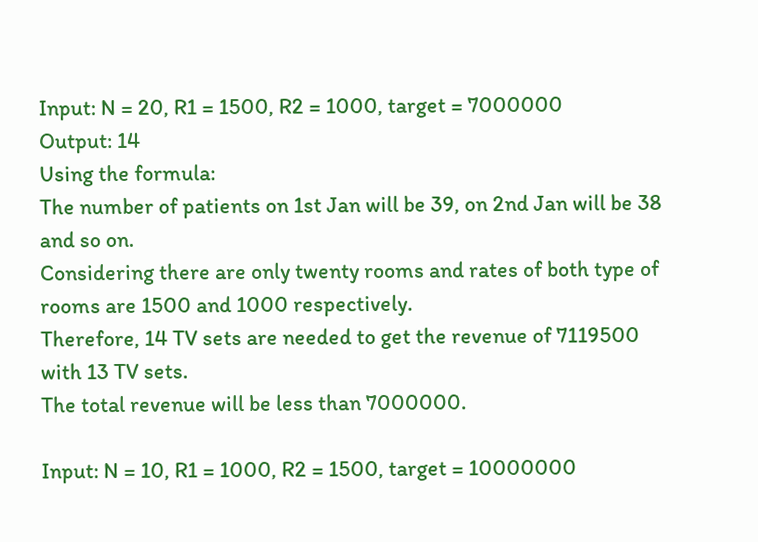Input: N = 20, R1 = 1500, R2 = 1000, target = 7000000
Output: 14
Using the formula:
The number of patients on 1st Jan will be 39, on 2nd Jan will be 38 and so on.
Considering there are only twenty rooms and rates of both type of rooms are 1500 and 1000 respectively.
Therefore, 14 TV sets are needed to get the revenue of 7119500 with 13 TV sets.
The total revenue will be less than 7000000.

Input: N = 10, R1 = 1000, R2 = 1500, target = 10000000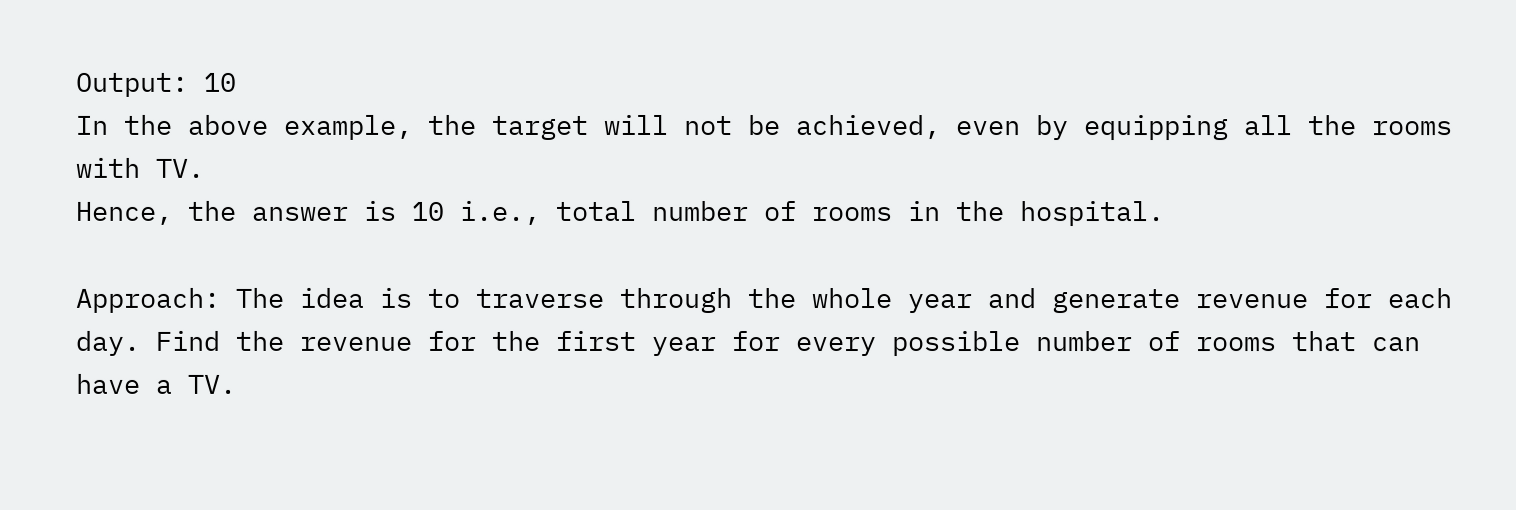Output: 10
In the above example, the target will not be achieved, even by equipping all the rooms with TV.
Hence, the answer is 10 i.e., total number of rooms in the hospital.

Approach: The idea is to traverse through the whole year and generate revenue for each day. Find the revenue for the first year for every possible number of rooms that can have a TV.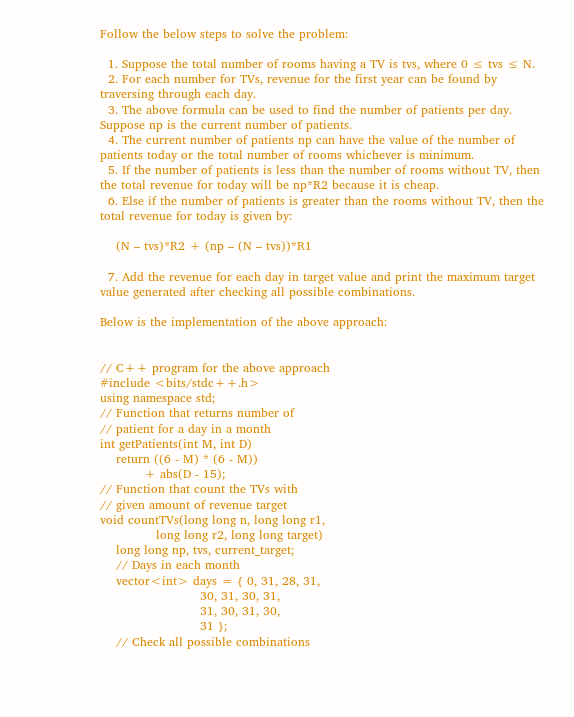Follow the below steps to solve the problem:

  1. Suppose the total number of rooms having a TV is tvs, where 0 ≤ tvs ≤ N.
  2. For each number for TVs, revenue for the first year can be found by traversing through each day.
  3. The above formula can be used to find the number of patients per day. Suppose np is the current number of patients.
  4. The current number of patients np can have the value of the number of patients today or the total number of rooms whichever is minimum.
  5. If the number of patients is less than the number of rooms without TV, then the total revenue for today will be np*R2 because it is cheap.
  6. Else if the number of patients is greater than the rooms without TV, then the total revenue for today is given by:

    (N – tvs)*R2 + (np – (N – tvs))*R1

  7. Add the revenue for each day in target value and print the maximum target value generated after checking all possible combinations.

Below is the implementation of the above approach:


// C++ program for the above approach
#include <bits/stdc++.h>
using namespace std;
// Function that returns number of
// patient for a day in a month
int getPatients(int M, int D)
    return ((6 - M) * (6 - M))
           + abs(D - 15);
// Function that count the TVs with
// given amount of revenue target
void countTVs(long long n, long long r1,
              long long r2, long long target)
    long long np, tvs, current_target;
    // Days in each month
    vector<int> days = { 0, 31, 28, 31,
                         30, 31, 30, 31,
                         31, 30, 31, 30,
                         31 };
    // Check all possible combinations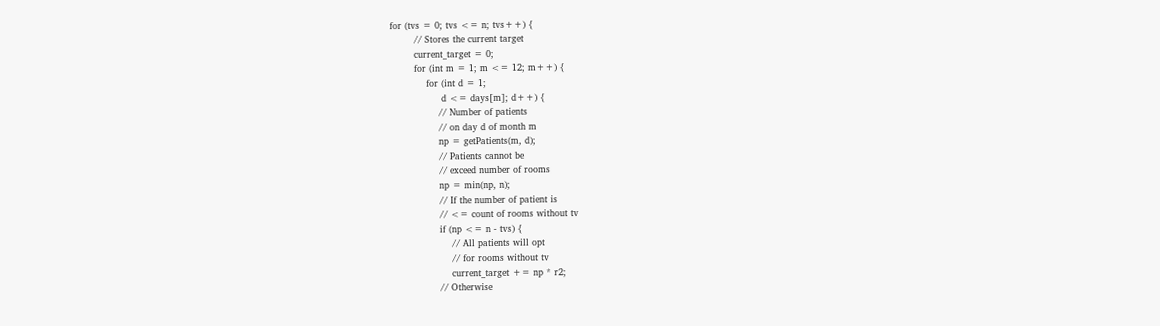for (tvs = 0; tvs <= n; tvs++) {
        // Stores the current target
        current_target = 0;
        for (int m = 1; m <= 12; m++) {
            for (int d = 1;
                 d <= days[m]; d++) {
                // Number of patients
                // on day d of month m
                np = getPatients(m, d);
                // Patients cannot be
                // exceed number of rooms
                np = min(np, n);
                // If the number of patient is
                // <= count of rooms without tv
                if (np <= n - tvs) {
                    // All patients will opt
                    // for rooms without tv
                    current_target += np * r2;
                // Otherwise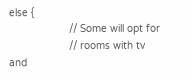else {
                    // Some will opt for
                    // rooms with tv and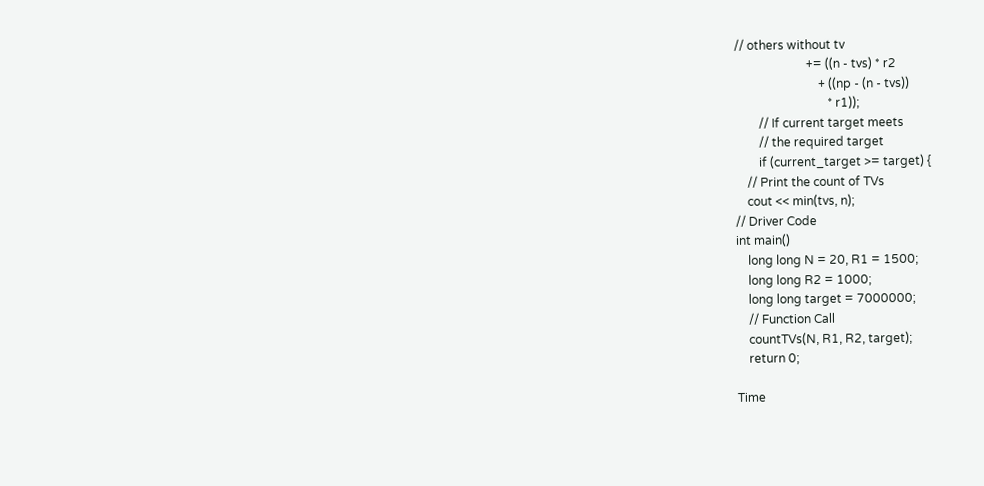// others without tv
                        += ((n - tvs) * r2
                            + ((np - (n - tvs))
                               * r1));
        // If current target meets
        // the required target
        if (current_target >= target) {
    // Print the count of TVs
    cout << min(tvs, n);
// Driver Code
int main()
    long long N = 20, R1 = 1500;
    long long R2 = 1000;
    long long target = 7000000;
    // Function Call
    countTVs(N, R1, R2, target);
    return 0;

Time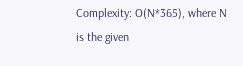Complexity: O(N*365), where N is the given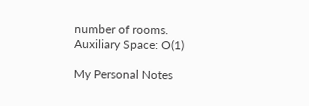number of rooms.
Auxiliary Space: O(1)

My Personal Notes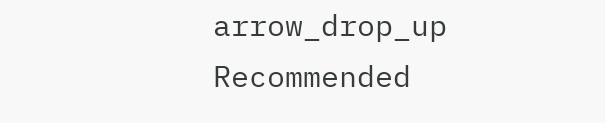arrow_drop_up
Recommended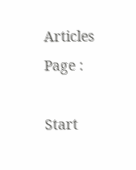Articles
Page :

Start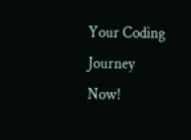Your Coding Journey Now!